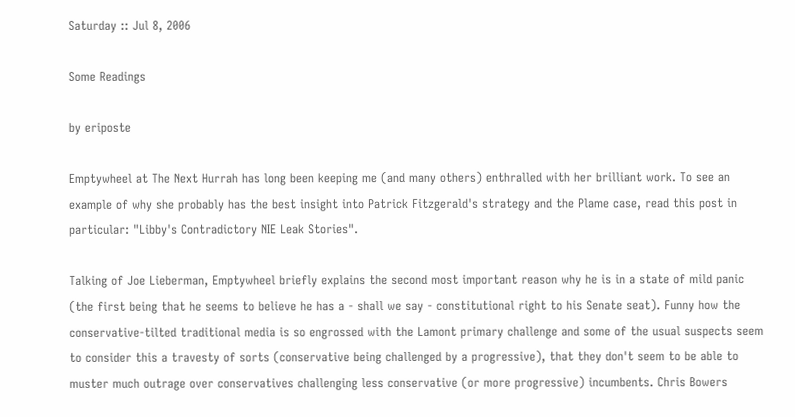Saturday :: Jul 8, 2006

Some Readings

by eriposte

Emptywheel at The Next Hurrah has long been keeping me (and many others) enthralled with her brilliant work. To see an example of why she probably has the best insight into Patrick Fitzgerald's strategy and the Plame case, read this post in particular: "Libby's Contradictory NIE Leak Stories".

Talking of Joe Lieberman, Emptywheel briefly explains the second most important reason why he is in a state of mild panic (the first being that he seems to believe he has a - shall we say - constitutional right to his Senate seat). Funny how the conservative-tilted traditional media is so engrossed with the Lamont primary challenge and some of the usual suspects seem to consider this a travesty of sorts (conservative being challenged by a progressive), that they don't seem to be able to muster much outrage over conservatives challenging less conservative (or more progressive) incumbents. Chris Bowers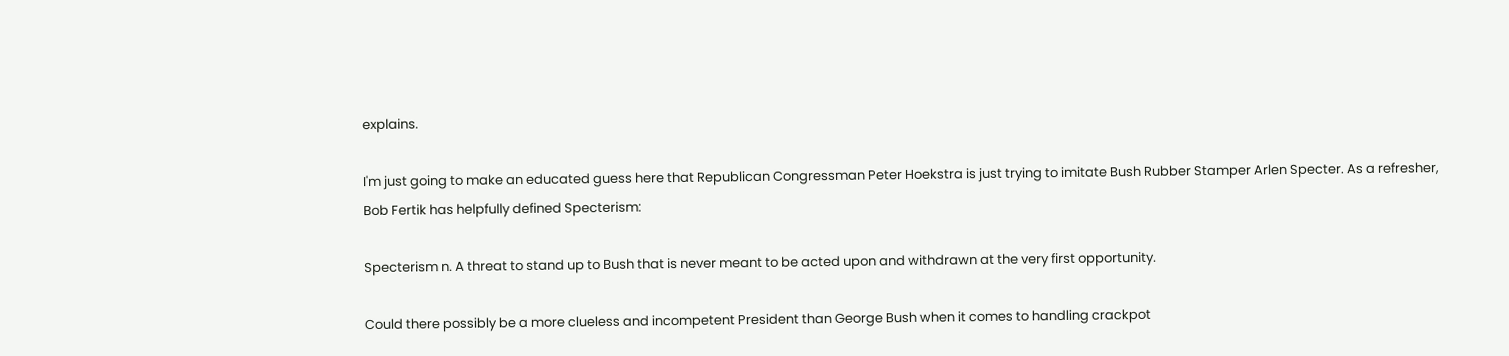explains.

I'm just going to make an educated guess here that Republican Congressman Peter Hoekstra is just trying to imitate Bush Rubber Stamper Arlen Specter. As a refresher, Bob Fertik has helpfully defined Specterism:

Specterism n. A threat to stand up to Bush that is never meant to be acted upon and withdrawn at the very first opportunity.

Could there possibly be a more clueless and incompetent President than George Bush when it comes to handling crackpot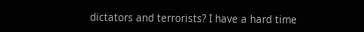dictators and terrorists? I have a hard time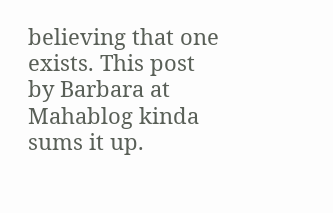believing that one exists. This post by Barbara at Mahablog kinda sums it up.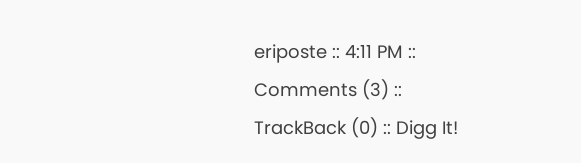eriposte :: 4:11 PM :: Comments (3) :: TrackBack (0) :: Digg It!